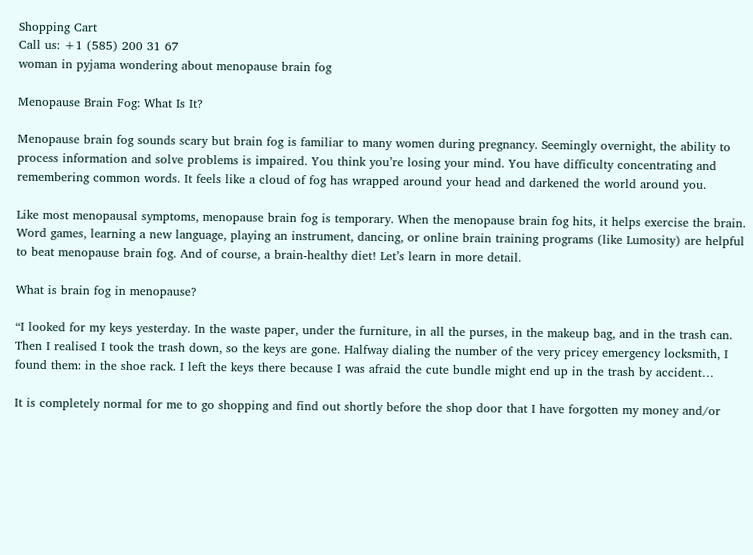Shopping Cart
Call us: +1 (585) 200 31 67
woman in pyjama wondering about menopause brain fog

Menopause Brain Fog: What Is It?

Menopause brain fog sounds scary but brain fog is familiar to many women during pregnancy. Seemingly overnight, the ability to process information and solve problems is impaired. You think you’re losing your mind. You have difficulty concentrating and remembering common words. It feels like a cloud of fog has wrapped around your head and darkened the world around you.

Like most menopausal symptoms, menopause brain fog is temporary. When the menopause brain fog hits, it helps exercise the brain. Word games, learning a new language, playing an instrument, dancing, or online brain training programs (like Lumosity) are helpful to beat menopause brain fog. And of course, a brain-healthy diet! Let’s learn in more detail.

What is brain fog in menopause?

“I looked for my keys yesterday. In the waste paper, under the furniture, in all the purses, in the makeup bag, and in the trash can. Then I realised I took the trash down, so the keys are gone. Halfway dialing the number of the very pricey emergency locksmith, I found them: in the shoe rack. I left the keys there because I was afraid the cute bundle might end up in the trash by accident…

It is completely normal for me to go shopping and find out shortly before the shop door that I have forgotten my money and/or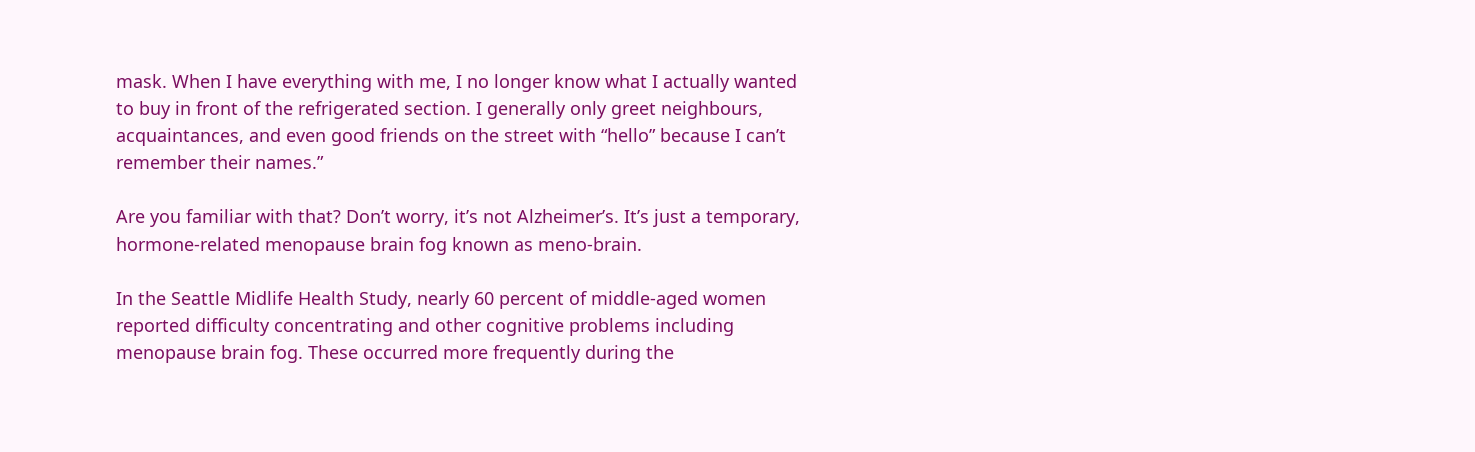mask. When I have everything with me, I no longer know what I actually wanted to buy in front of the refrigerated section. I generally only greet neighbours, acquaintances, and even good friends on the street with “hello” because I can’t remember their names.”

Are you familiar with that? Don’t worry, it’s not Alzheimer’s. It’s just a temporary, hormone-related menopause brain fog known as meno-brain.

In the Seattle Midlife Health Study, nearly 60 percent of middle-aged women reported difficulty concentrating and other cognitive problems including menopause brain fog. These occurred more frequently during the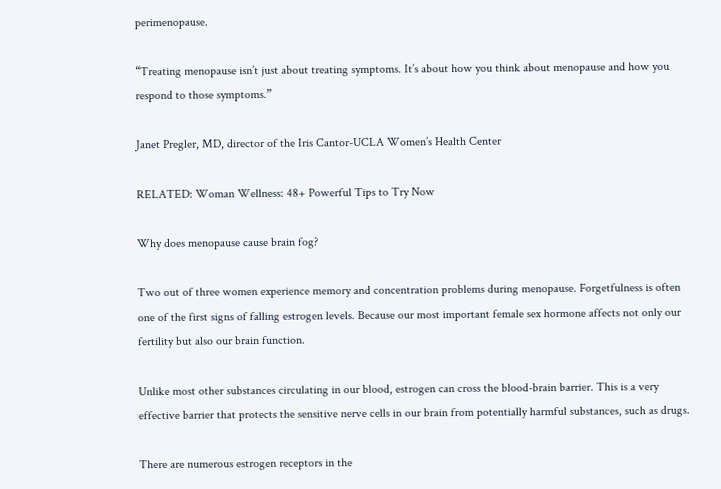perimenopause.

“Treating menopause isn’t just about treating symptoms. It’s about how you think about menopause and how you respond to those symptoms.”

Janet Pregler, MD, director of the Iris Cantor-UCLA Women’s Health Center

RELATED: Woman Wellness: 48+ Powerful Tips to Try Now

Why does menopause cause brain fog?

Two out of three women experience memory and concentration problems during menopause. Forgetfulness is often one of the first signs of falling estrogen levels. Because our most important female sex hormone affects not only our fertility but also our brain function.

Unlike most other substances circulating in our blood, estrogen can cross the blood-brain barrier. This is a very effective barrier that protects the sensitive nerve cells in our brain from potentially harmful substances, such as drugs.

There are numerous estrogen receptors in the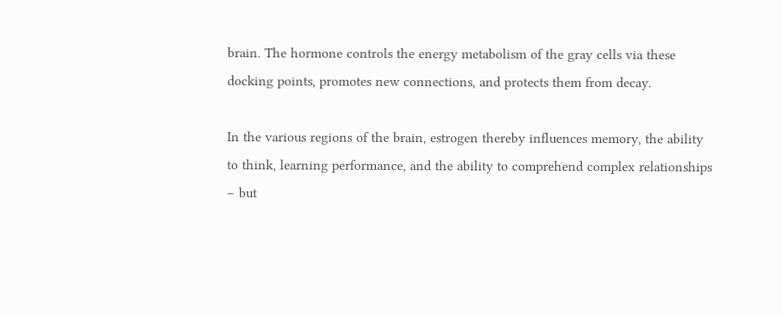brain. The hormone controls the energy metabolism of the gray cells via these docking points, promotes new connections, and protects them from decay.

In the various regions of the brain, estrogen thereby influences memory, the ability to think, learning performance, and the ability to comprehend complex relationships – but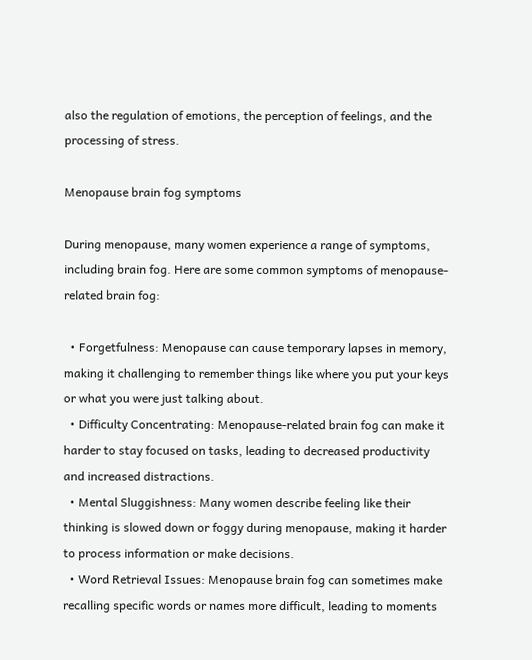also the regulation of emotions, the perception of feelings, and the processing of stress.

Menopause brain fog symptoms

During menopause, many women experience a range of symptoms, including brain fog. Here are some common symptoms of menopause-related brain fog:

  • Forgetfulness: Menopause can cause temporary lapses in memory, making it challenging to remember things like where you put your keys or what you were just talking about.
  • Difficulty Concentrating: Menopause-related brain fog can make it harder to stay focused on tasks, leading to decreased productivity and increased distractions.
  • Mental Sluggishness: Many women describe feeling like their thinking is slowed down or foggy during menopause, making it harder to process information or make decisions.
  • Word Retrieval Issues: Menopause brain fog can sometimes make recalling specific words or names more difficult, leading to moments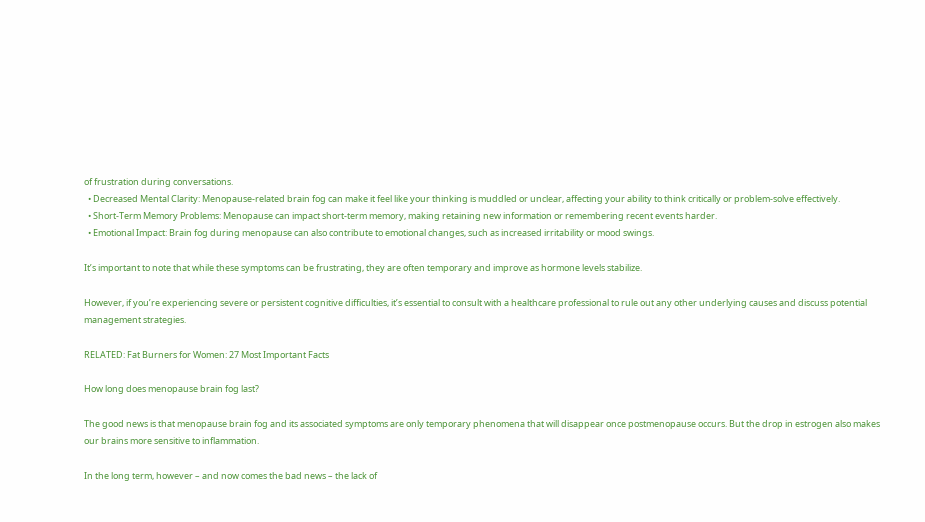of frustration during conversations.
  • Decreased Mental Clarity: Menopause-related brain fog can make it feel like your thinking is muddled or unclear, affecting your ability to think critically or problem-solve effectively.
  • Short-Term Memory Problems: Menopause can impact short-term memory, making retaining new information or remembering recent events harder.
  • Emotional Impact: Brain fog during menopause can also contribute to emotional changes, such as increased irritability or mood swings.

It’s important to note that while these symptoms can be frustrating, they are often temporary and improve as hormone levels stabilize.

However, if you’re experiencing severe or persistent cognitive difficulties, it’s essential to consult with a healthcare professional to rule out any other underlying causes and discuss potential management strategies.

RELATED: Fat Burners for Women: 27 Most Important Facts

How long does menopause brain fog last?

The good news is that menopause brain fog and its associated symptoms are only temporary phenomena that will disappear once postmenopause occurs. But the drop in estrogen also makes our brains more sensitive to inflammation.

In the long term, however – and now comes the bad news – the lack of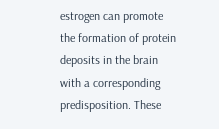estrogen can promote the formation of protein deposits in the brain with a corresponding predisposition. These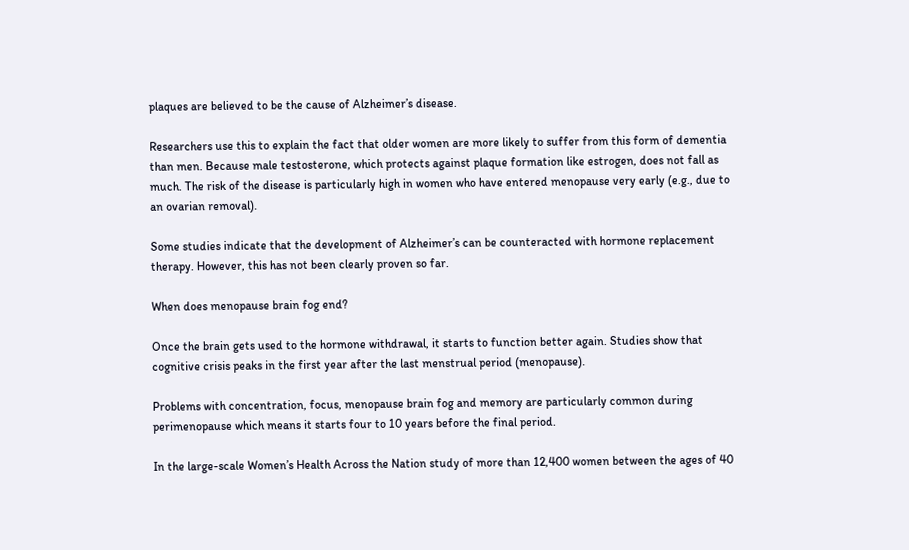plaques are believed to be the cause of Alzheimer’s disease.

Researchers use this to explain the fact that older women are more likely to suffer from this form of dementia than men. Because male testosterone, which protects against plaque formation like estrogen, does not fall as much. The risk of the disease is particularly high in women who have entered menopause very early (e.g., due to an ovarian removal).

Some studies indicate that the development of Alzheimer’s can be counteracted with hormone replacement therapy. However, this has not been clearly proven so far.

When does menopause brain fog end?

Once the brain gets used to the hormone withdrawal, it starts to function better again. Studies show that cognitive crisis peaks in the first year after the last menstrual period (menopause).

Problems with concentration, focus, menopause brain fog and memory are particularly common during perimenopause which means it starts four to 10 years before the final period.

In the large-scale Women’s Health Across the Nation study of more than 12,400 women between the ages of 40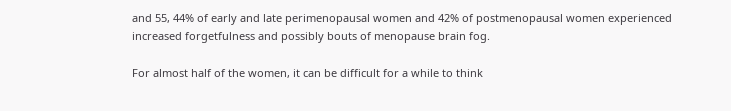and 55, 44% of early and late perimenopausal women and 42% of postmenopausal women experienced increased forgetfulness and possibly bouts of menopause brain fog.

For almost half of the women, it can be difficult for a while to think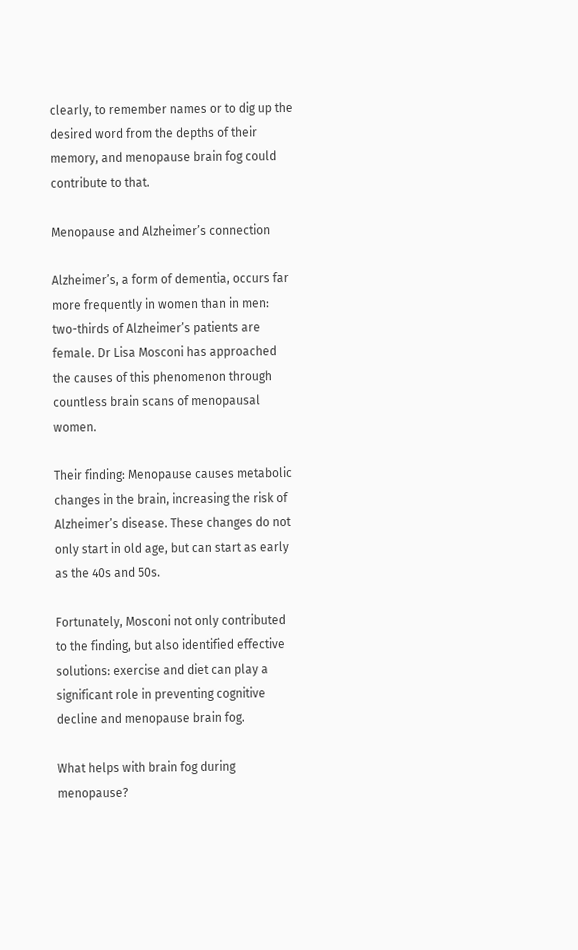clearly, to remember names or to dig up the desired word from the depths of their memory, and menopause brain fog could contribute to that.

Menopause and Alzheimer’s connection

Alzheimer’s, a form of dementia, occurs far more frequently in women than in men: two-thirds of Alzheimer’s patients are female. Dr Lisa Mosconi has approached the causes of this phenomenon through countless brain scans of menopausal women.

Their finding: Menopause causes metabolic changes in the brain, increasing the risk of Alzheimer’s disease. These changes do not only start in old age, but can start as early as the 40s and 50s.

Fortunately, Mosconi not only contributed to the finding, but also identified effective solutions: exercise and diet can play a significant role in preventing cognitive decline and menopause brain fog.

What helps with brain fog during menopause?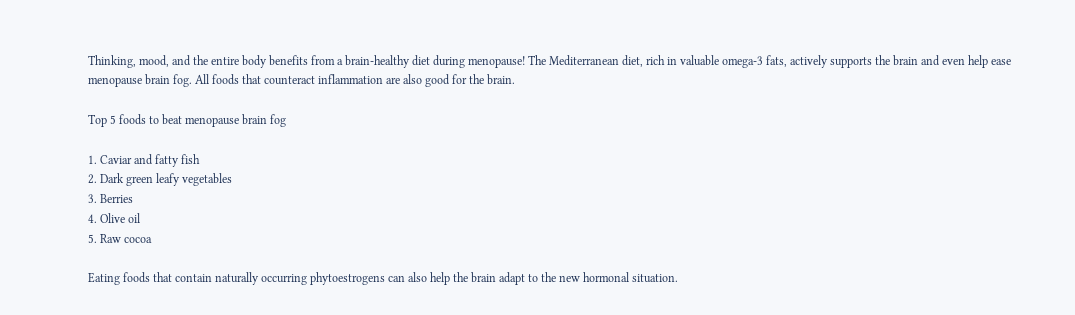Thinking, mood, and the entire body benefits from a brain-healthy diet during menopause! The Mediterranean diet, rich in valuable omega-3 fats, actively supports the brain and even help ease menopause brain fog. All foods that counteract inflammation are also good for the brain.

Top 5 foods to beat menopause brain fog

1. Caviar and fatty fish
2. Dark green leafy vegetables
3. Berries
4. Olive oil
5. Raw cocoa

Eating foods that contain naturally occurring phytoestrogens can also help the brain adapt to the new hormonal situation.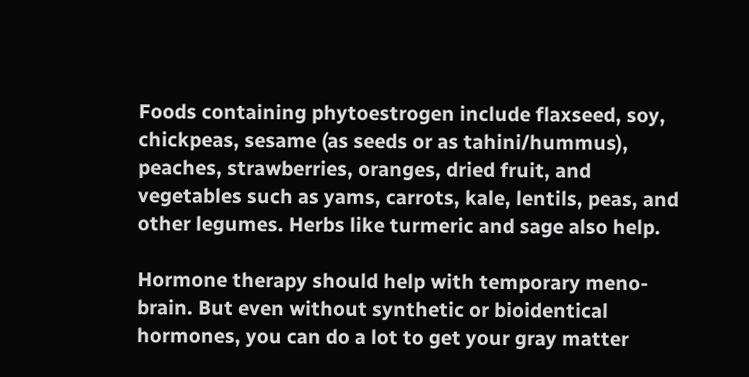Foods containing phytoestrogen include flaxseed, soy, chickpeas, sesame (as seeds or as tahini/hummus), peaches, strawberries, oranges, dried fruit, and vegetables such as yams, carrots, kale, lentils, peas, and other legumes. Herbs like turmeric and sage also help.

Hormone therapy should help with temporary meno-brain. But even without synthetic or bioidentical hormones, you can do a lot to get your gray matter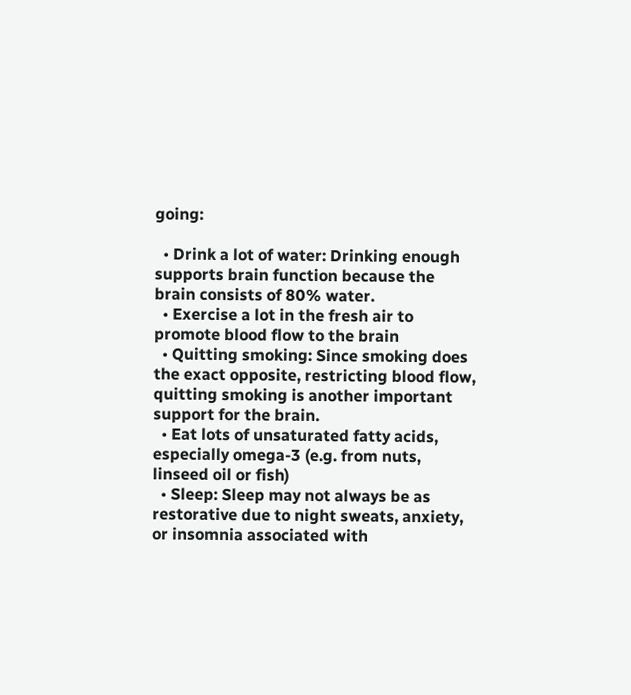going:

  • Drink a lot of water: Drinking enough supports brain function because the brain consists of 80% water.
  • Exercise a lot in the fresh air to promote blood flow to the brain
  • Quitting smoking: Since smoking does the exact opposite, restricting blood flow, quitting smoking is another important support for the brain.
  • Eat lots of unsaturated fatty acids, especially omega-3 (e.g. from nuts, linseed oil or fish)
  • Sleep: Sleep may not always be as restorative due to night sweats, anxiety, or insomnia associated with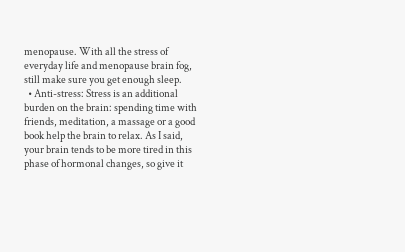menopause. With all the stress of everyday life and menopause brain fog, still make sure you get enough sleep.
  • Anti-stress: Stress is an additional burden on the brain: spending time with friends, meditation, a massage or a good book help the brain to relax. As I said, your brain tends to be more tired in this phase of hormonal changes, so give it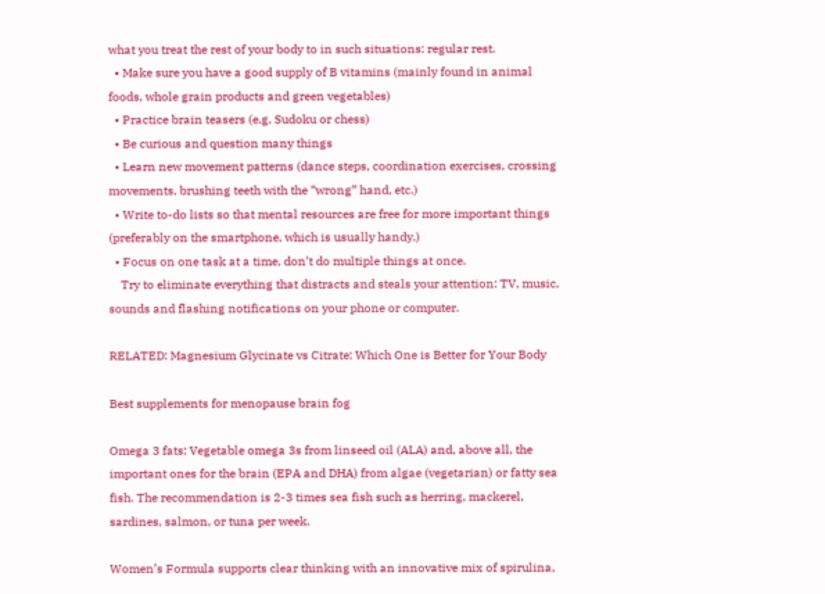what you treat the rest of your body to in such situations: regular rest.
  • Make sure you have a good supply of B vitamins (mainly found in animal foods, whole grain products and green vegetables)
  • Practice brain teasers (e.g. Sudoku or chess)
  • Be curious and question many things
  • Learn new movement patterns (dance steps, coordination exercises, crossing movements, brushing teeth with the “wrong” hand, etc.)
  • Write to-do lists so that mental resources are free for more important things (preferably on the smartphone, which is usually handy.)
  • Focus on one task at a time, don’t do multiple things at once.
    Try to eliminate everything that distracts and steals your attention: TV, music, sounds and flashing notifications on your phone or computer.

RELATED: Magnesium Glycinate vs Citrate: Which One is Better for Your Body

Best supplements for menopause brain fog

Omega 3 fats: Vegetable omega 3s from linseed oil (ALA) and, above all, the important ones for the brain (EPA and DHA) from algae (vegetarian) or fatty sea fish. The recommendation is 2-3 times sea fish such as herring, mackerel, sardines, salmon, or tuna per week.

Women’s Formula supports clear thinking with an innovative mix of spirulina,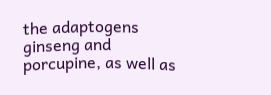the adaptogens ginseng and porcupine, as well as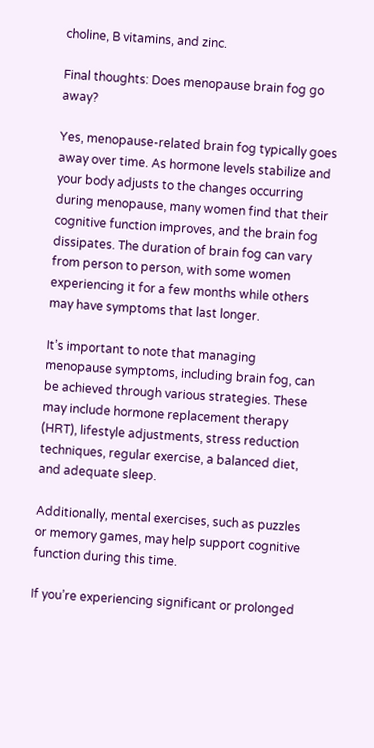choline, B vitamins, and zinc.

Final thoughts: Does menopause brain fog go away?

Yes, menopause-related brain fog typically goes away over time. As hormone levels stabilize and your body adjusts to the changes occurring during menopause, many women find that their cognitive function improves, and the brain fog dissipates. The duration of brain fog can vary from person to person, with some women experiencing it for a few months while others may have symptoms that last longer.

It’s important to note that managing menopause symptoms, including brain fog, can be achieved through various strategies. These may include hormone replacement therapy (HRT), lifestyle adjustments, stress reduction techniques, regular exercise, a balanced diet, and adequate sleep.

Additionally, mental exercises, such as puzzles or memory games, may help support cognitive function during this time.

If you’re experiencing significant or prolonged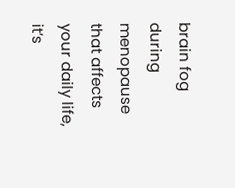brain fog during menopause that affects your daily life, it’s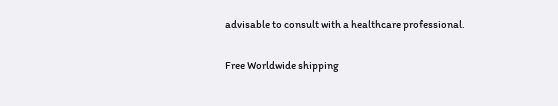advisable to consult with a healthcare professional.

Free Worldwide shipping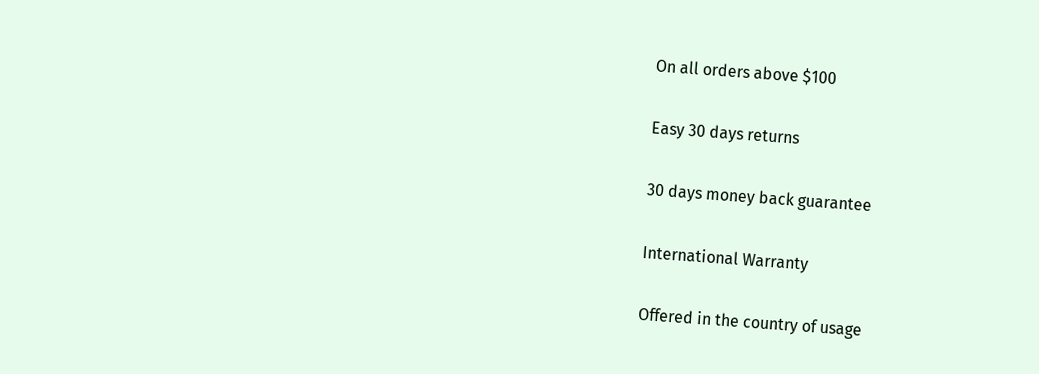On all orders above $100

Easy 30 days returns

30 days money back guarantee

International Warranty

Offered in the country of usage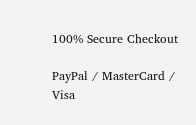100% Secure Checkout

PayPal / MasterCard / Visa